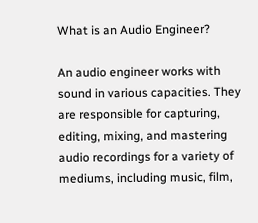What is an Audio Engineer?

An audio engineer works with sound in various capacities. They are responsible for capturing, editing, mixing, and mastering audio recordings for a variety of mediums, including music, film,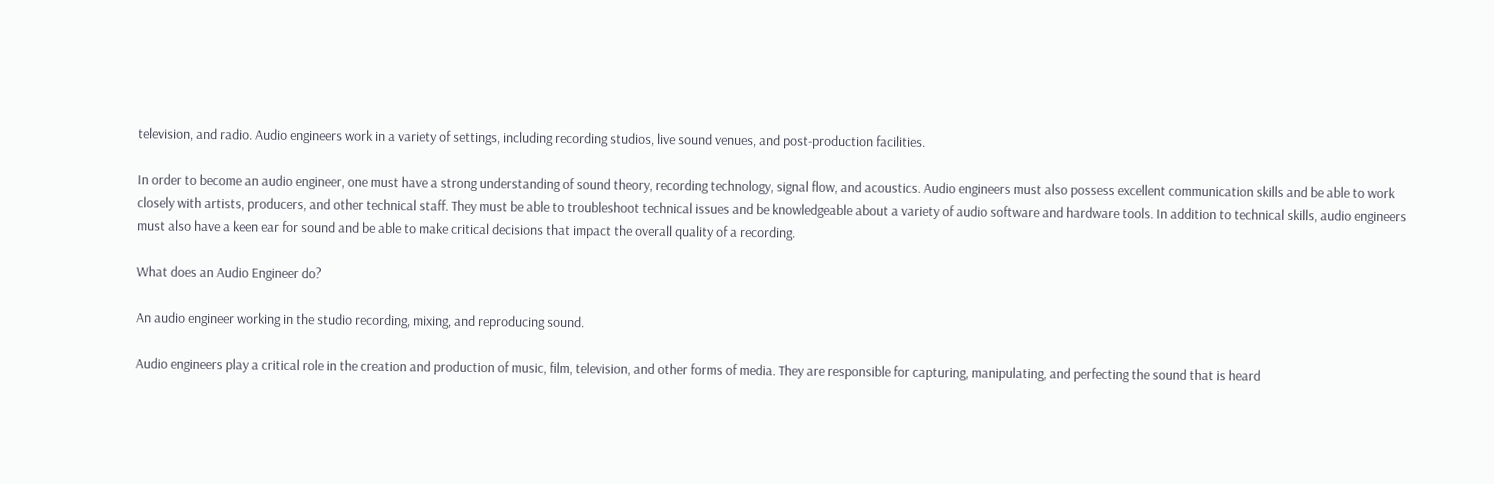television, and radio. Audio engineers work in a variety of settings, including recording studios, live sound venues, and post-production facilities.

In order to become an audio engineer, one must have a strong understanding of sound theory, recording technology, signal flow, and acoustics. Audio engineers must also possess excellent communication skills and be able to work closely with artists, producers, and other technical staff. They must be able to troubleshoot technical issues and be knowledgeable about a variety of audio software and hardware tools. In addition to technical skills, audio engineers must also have a keen ear for sound and be able to make critical decisions that impact the overall quality of a recording.

What does an Audio Engineer do?

An audio engineer working in the studio recording, mixing, and reproducing sound.

Audio engineers play a critical role in the creation and production of music, film, television, and other forms of media. They are responsible for capturing, manipulating, and perfecting the sound that is heard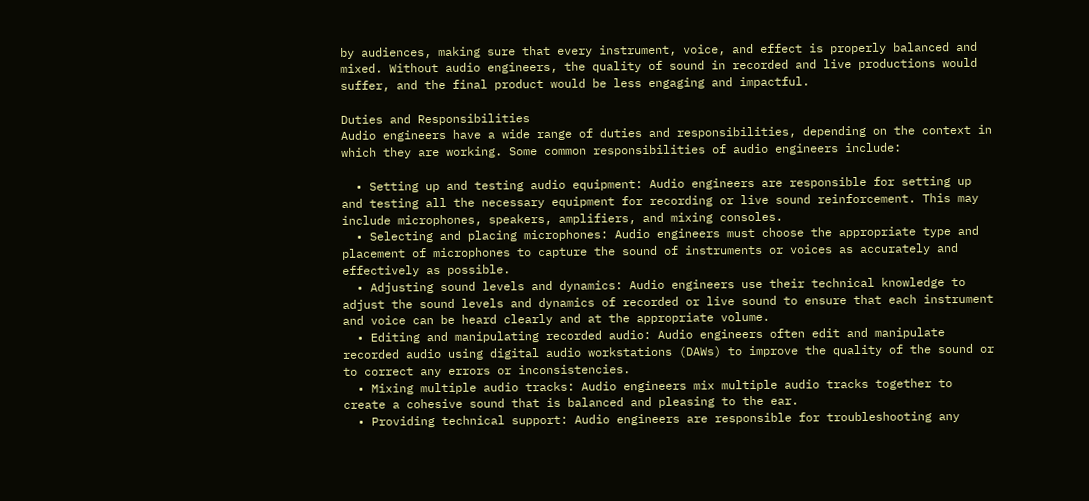by audiences, making sure that every instrument, voice, and effect is properly balanced and mixed. Without audio engineers, the quality of sound in recorded and live productions would suffer, and the final product would be less engaging and impactful.

Duties and Responsibilities
Audio engineers have a wide range of duties and responsibilities, depending on the context in which they are working. Some common responsibilities of audio engineers include:

  • Setting up and testing audio equipment: Audio engineers are responsible for setting up and testing all the necessary equipment for recording or live sound reinforcement. This may include microphones, speakers, amplifiers, and mixing consoles.
  • Selecting and placing microphones: Audio engineers must choose the appropriate type and placement of microphones to capture the sound of instruments or voices as accurately and effectively as possible.
  • Adjusting sound levels and dynamics: Audio engineers use their technical knowledge to adjust the sound levels and dynamics of recorded or live sound to ensure that each instrument and voice can be heard clearly and at the appropriate volume.
  • Editing and manipulating recorded audio: Audio engineers often edit and manipulate recorded audio using digital audio workstations (DAWs) to improve the quality of the sound or to correct any errors or inconsistencies.
  • Mixing multiple audio tracks: Audio engineers mix multiple audio tracks together to create a cohesive sound that is balanced and pleasing to the ear.
  • Providing technical support: Audio engineers are responsible for troubleshooting any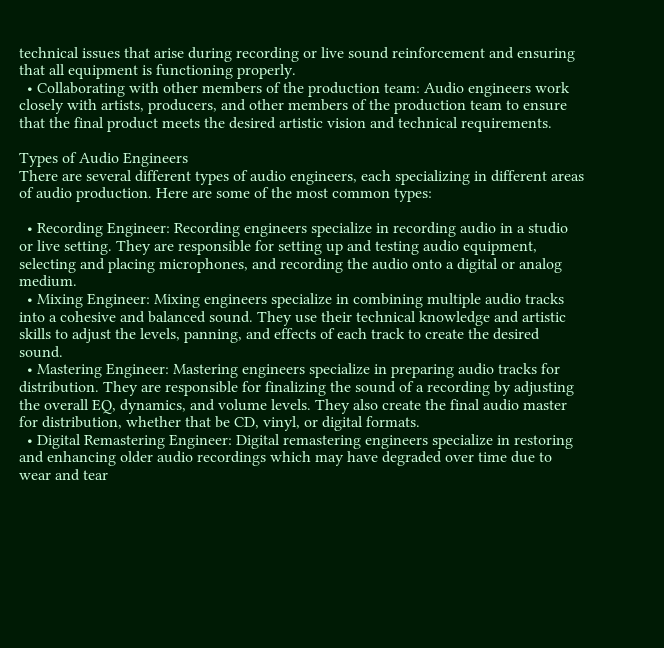technical issues that arise during recording or live sound reinforcement and ensuring that all equipment is functioning properly.
  • Collaborating with other members of the production team: Audio engineers work closely with artists, producers, and other members of the production team to ensure that the final product meets the desired artistic vision and technical requirements.

Types of Audio Engineers
There are several different types of audio engineers, each specializing in different areas of audio production. Here are some of the most common types:

  • Recording Engineer: Recording engineers specialize in recording audio in a studio or live setting. They are responsible for setting up and testing audio equipment, selecting and placing microphones, and recording the audio onto a digital or analog medium.
  • Mixing Engineer: Mixing engineers specialize in combining multiple audio tracks into a cohesive and balanced sound. They use their technical knowledge and artistic skills to adjust the levels, panning, and effects of each track to create the desired sound.
  • Mastering Engineer: Mastering engineers specialize in preparing audio tracks for distribution. They are responsible for finalizing the sound of a recording by adjusting the overall EQ, dynamics, and volume levels. They also create the final audio master for distribution, whether that be CD, vinyl, or digital formats.
  • Digital Remastering Engineer: Digital remastering engineers specialize in restoring and enhancing older audio recordings which may have degraded over time due to wear and tear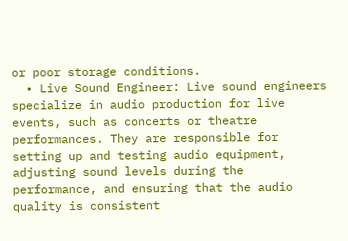or poor storage conditions.
  • Live Sound Engineer: Live sound engineers specialize in audio production for live events, such as concerts or theatre performances. They are responsible for setting up and testing audio equipment, adjusting sound levels during the performance, and ensuring that the audio quality is consistent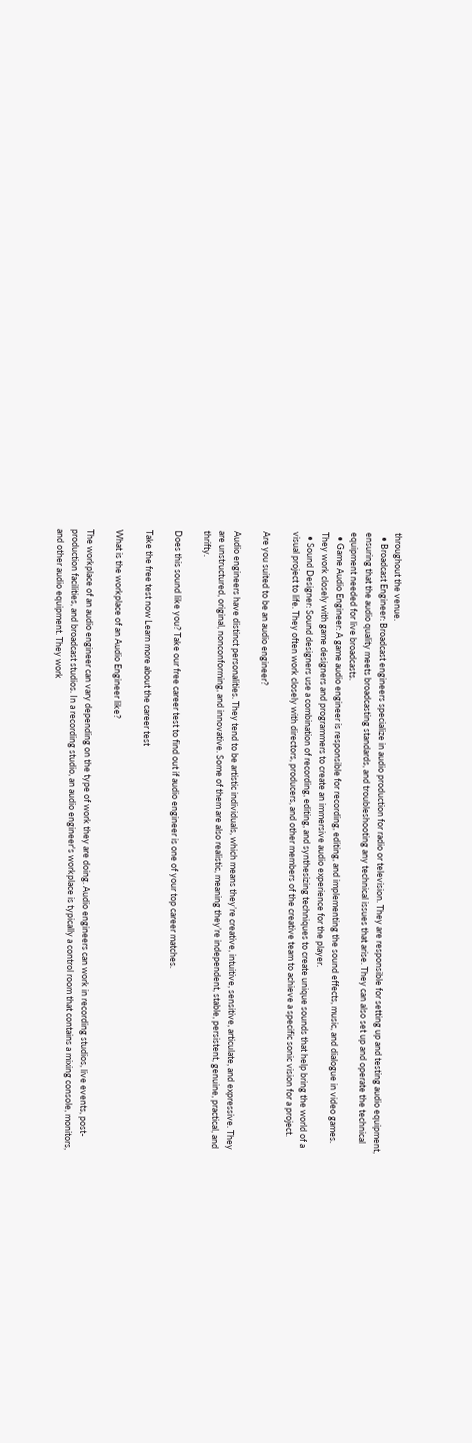throughout the venue.
  • Broadcast Engineer: Broadcast engineers specialize in audio production for radio or television. They are responsible for setting up and testing audio equipment, ensuring that the audio quality meets broadcasting standards, and troubleshooting any technical issues that arise. They can also set up and operate the technical equipment needed for live broadcasts.
  • Game Audio Engineer: A game audio engineer is responsible for recording, editing, and implementing the sound effects, music, and dialogue in video games. They work closely with game designers and programmers to create an immersive audio experience for the player.
  • Sound Designer: Sound designers use a combination of recording, editing, and synthesizing techniques to create unique sounds that help bring the world of a visual project to life. They often work closely with directors, producers, and other members of the creative team to achieve a specific sonic vision for a project.

Are you suited to be an audio engineer?

Audio engineers have distinct personalities. They tend to be artistic individuals, which means they’re creative, intuitive, sensitive, articulate, and expressive. They are unstructured, original, nonconforming, and innovative. Some of them are also realistic, meaning they’re independent, stable, persistent, genuine, practical, and thrifty.

Does this sound like you? Take our free career test to find out if audio engineer is one of your top career matches.

Take the free test now Learn more about the career test

What is the workplace of an Audio Engineer like?

The workplace of an audio engineer can vary depending on the type of work they are doing. Audio engineers can work in recording studios, live events, post-production facilities, and broadcast studios. In a recording studio, an audio engineer's workplace is typically a control room that contains a mixing console, monitors, and other audio equipment. They work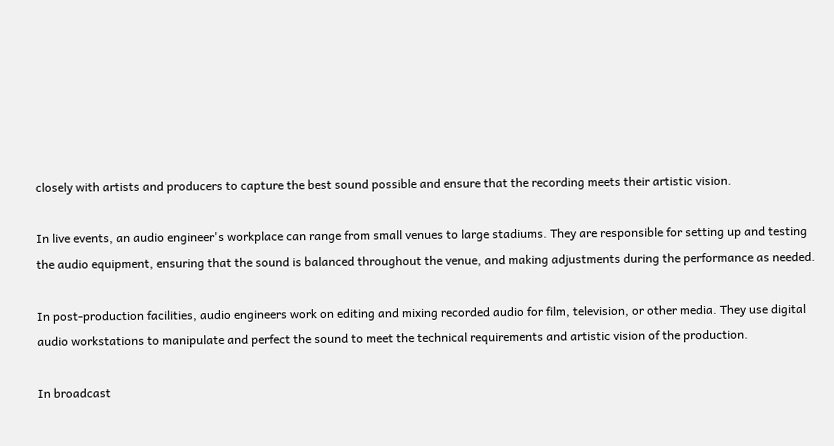closely with artists and producers to capture the best sound possible and ensure that the recording meets their artistic vision.

In live events, an audio engineer's workplace can range from small venues to large stadiums. They are responsible for setting up and testing the audio equipment, ensuring that the sound is balanced throughout the venue, and making adjustments during the performance as needed.

In post-production facilities, audio engineers work on editing and mixing recorded audio for film, television, or other media. They use digital audio workstations to manipulate and perfect the sound to meet the technical requirements and artistic vision of the production.

In broadcast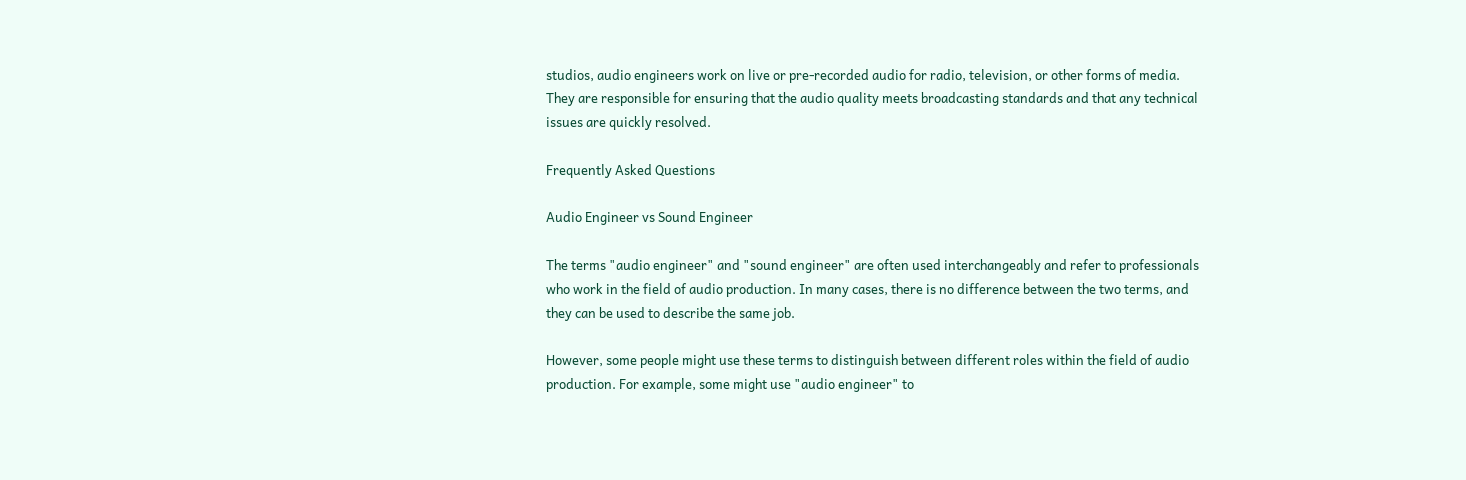studios, audio engineers work on live or pre-recorded audio for radio, television, or other forms of media. They are responsible for ensuring that the audio quality meets broadcasting standards and that any technical issues are quickly resolved.

Frequently Asked Questions

Audio Engineer vs Sound Engineer

The terms "audio engineer" and "sound engineer" are often used interchangeably and refer to professionals who work in the field of audio production. In many cases, there is no difference between the two terms, and they can be used to describe the same job.

However, some people might use these terms to distinguish between different roles within the field of audio production. For example, some might use "audio engineer" to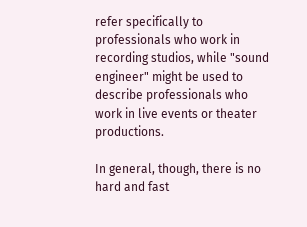refer specifically to professionals who work in recording studios, while "sound engineer" might be used to describe professionals who work in live events or theater productions.

In general, though, there is no hard and fast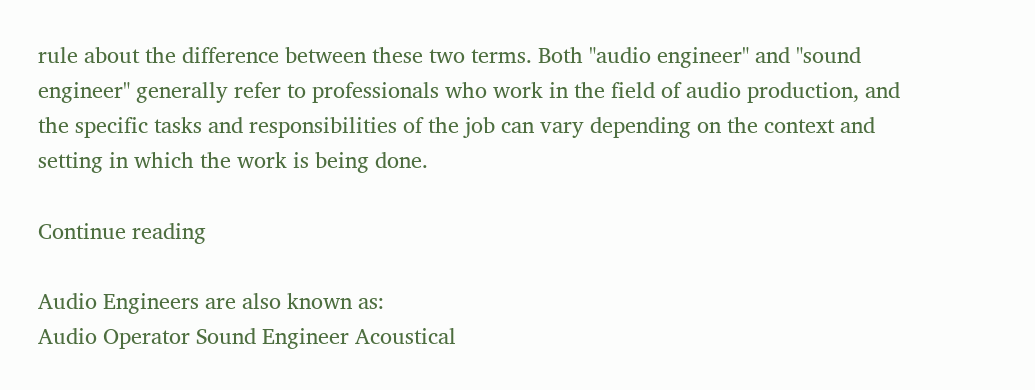rule about the difference between these two terms. Both "audio engineer" and "sound engineer" generally refer to professionals who work in the field of audio production, and the specific tasks and responsibilities of the job can vary depending on the context and setting in which the work is being done.

Continue reading

Audio Engineers are also known as:
Audio Operator Sound Engineer Acoustical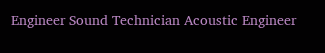Engineer Sound Technician Acoustic Engineer